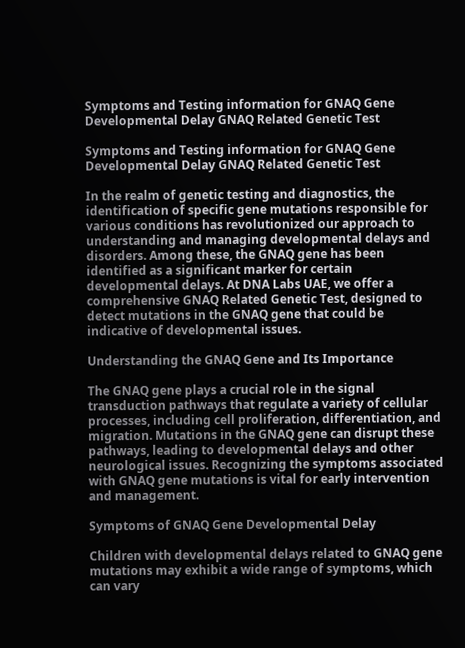Symptoms and Testing information for GNAQ Gene Developmental Delay GNAQ Related Genetic Test

Symptoms and Testing information for GNAQ Gene Developmental Delay GNAQ Related Genetic Test

In the realm of genetic testing and diagnostics, the identification of specific gene mutations responsible for various conditions has revolutionized our approach to understanding and managing developmental delays and disorders. Among these, the GNAQ gene has been identified as a significant marker for certain developmental delays. At DNA Labs UAE, we offer a comprehensive GNAQ Related Genetic Test, designed to detect mutations in the GNAQ gene that could be indicative of developmental issues.

Understanding the GNAQ Gene and Its Importance

The GNAQ gene plays a crucial role in the signal transduction pathways that regulate a variety of cellular processes, including cell proliferation, differentiation, and migration. Mutations in the GNAQ gene can disrupt these pathways, leading to developmental delays and other neurological issues. Recognizing the symptoms associated with GNAQ gene mutations is vital for early intervention and management.

Symptoms of GNAQ Gene Developmental Delay

Children with developmental delays related to GNAQ gene mutations may exhibit a wide range of symptoms, which can vary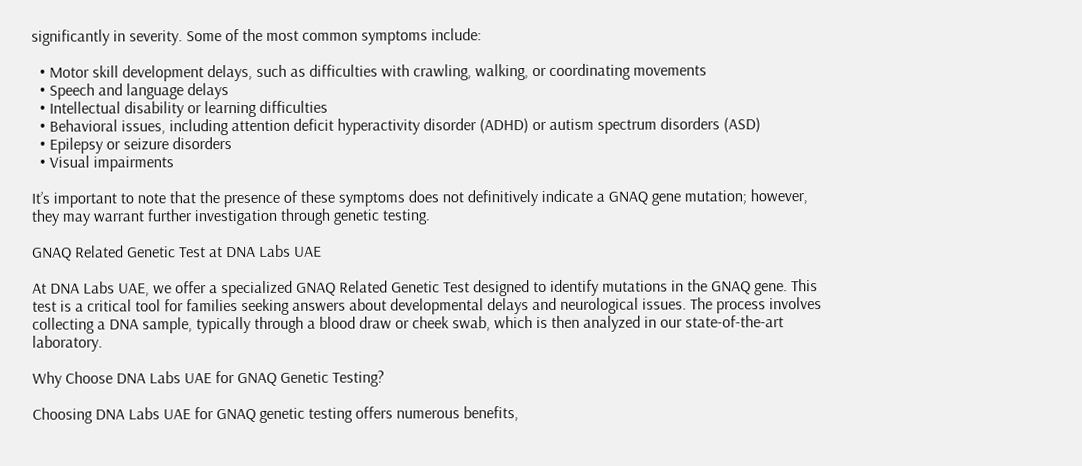significantly in severity. Some of the most common symptoms include:

  • Motor skill development delays, such as difficulties with crawling, walking, or coordinating movements
  • Speech and language delays
  • Intellectual disability or learning difficulties
  • Behavioral issues, including attention deficit hyperactivity disorder (ADHD) or autism spectrum disorders (ASD)
  • Epilepsy or seizure disorders
  • Visual impairments

It’s important to note that the presence of these symptoms does not definitively indicate a GNAQ gene mutation; however, they may warrant further investigation through genetic testing.

GNAQ Related Genetic Test at DNA Labs UAE

At DNA Labs UAE, we offer a specialized GNAQ Related Genetic Test designed to identify mutations in the GNAQ gene. This test is a critical tool for families seeking answers about developmental delays and neurological issues. The process involves collecting a DNA sample, typically through a blood draw or cheek swab, which is then analyzed in our state-of-the-art laboratory.

Why Choose DNA Labs UAE for GNAQ Genetic Testing?

Choosing DNA Labs UAE for GNAQ genetic testing offers numerous benefits,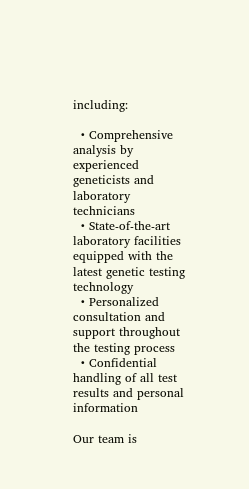including:

  • Comprehensive analysis by experienced geneticists and laboratory technicians
  • State-of-the-art laboratory facilities equipped with the latest genetic testing technology
  • Personalized consultation and support throughout the testing process
  • Confidential handling of all test results and personal information

Our team is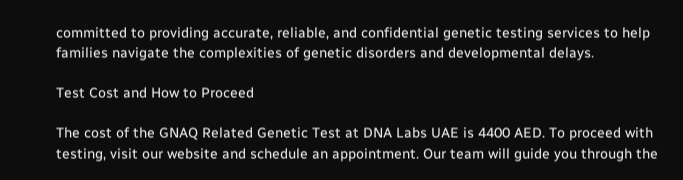committed to providing accurate, reliable, and confidential genetic testing services to help families navigate the complexities of genetic disorders and developmental delays.

Test Cost and How to Proceed

The cost of the GNAQ Related Genetic Test at DNA Labs UAE is 4400 AED. To proceed with testing, visit our website and schedule an appointment. Our team will guide you through the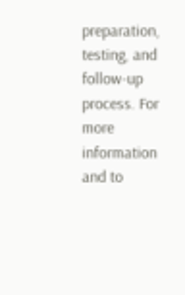preparation, testing, and follow-up process. For more information and to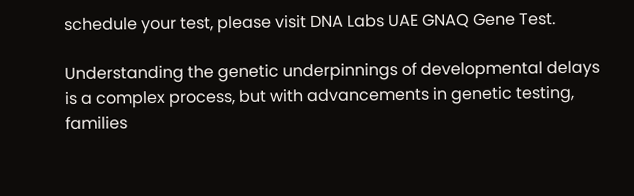schedule your test, please visit DNA Labs UAE GNAQ Gene Test.

Understanding the genetic underpinnings of developmental delays is a complex process, but with advancements in genetic testing, families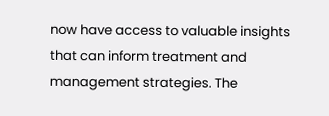now have access to valuable insights that can inform treatment and management strategies. The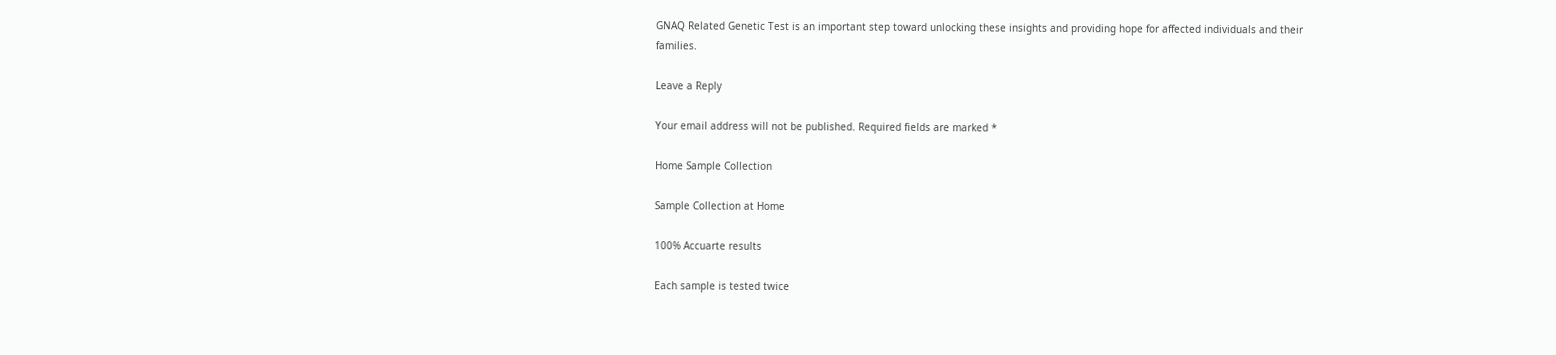GNAQ Related Genetic Test is an important step toward unlocking these insights and providing hope for affected individuals and their families.

Leave a Reply

Your email address will not be published. Required fields are marked *

Home Sample Collection

Sample Collection at Home

100% Accuarte results

Each sample is tested twice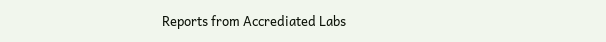Reports from Accrediated Labs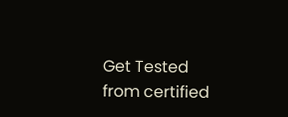Get Tested from certified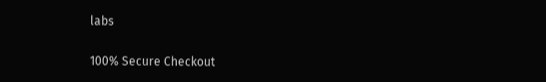labs

100% Secure Checkout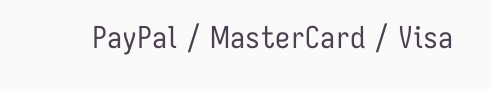PayPal / MasterCard / Visa